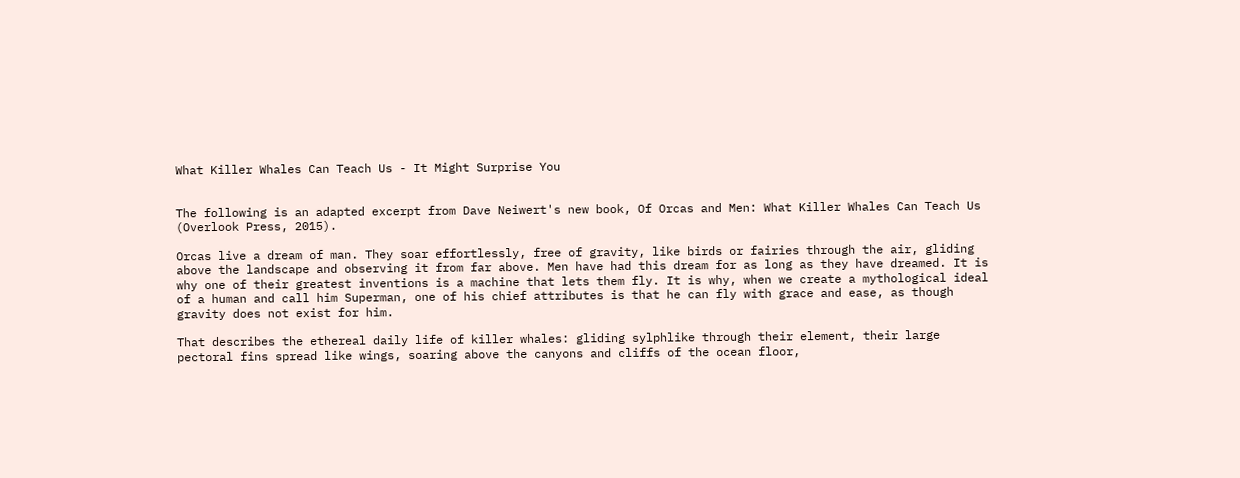What Killer Whales Can Teach Us - It Might Surprise You


The following is an adapted excerpt from Dave Neiwert's new book, Of Orcas and Men: What Killer Whales Can Teach Us (Overlook Press, 2015).

Orcas live a dream of man. They soar effortlessly, free of gravity, like birds or fairies through the air, gliding above the landscape and observing it from far above. Men have had this dream for as long as they have dreamed. It is why one of their greatest inventions is a machine that lets them fly. It is why, when we create a mythological ideal of a human and call him Superman, one of his chief attributes is that he can fly with grace and ease, as though gravity does not exist for him.

That describes the ethereal daily life of killer whales: gliding sylphlike through their element, their large pectoral fins spread like wings, soaring above the canyons and cliffs of the ocean floor,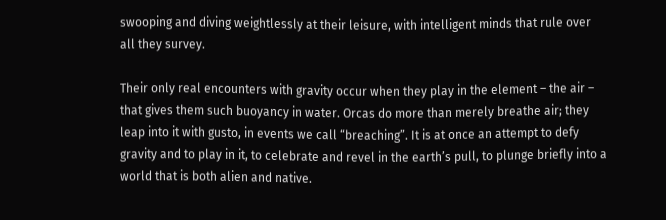swooping and diving weightlessly at their leisure, with intelligent minds that rule over all they survey.

Their only real encounters with gravity occur when they play in the element – the air – that gives them such buoyancy in water. Orcas do more than merely breathe air; they leap into it with gusto, in events we call “breaching”. It is at once an attempt to defy gravity and to play in it, to celebrate and revel in the earth’s pull, to plunge briefly into a world that is both alien and native.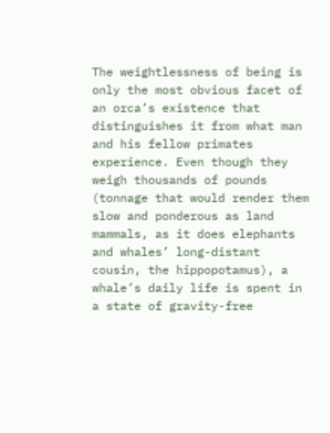The weightlessness of being is only the most obvious facet of an orca’s existence that distinguishes it from what man and his fellow primates experience. Even though they weigh thousands of pounds (tonnage that would render them slow and ponderous as land mammals, as it does elephants and whales’ long-distant cousin, the hippopotamus), a whale’s daily life is spent in a state of gravity-free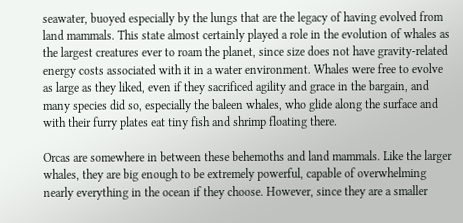seawater, buoyed especially by the lungs that are the legacy of having evolved from land mammals. This state almost certainly played a role in the evolution of whales as the largest creatures ever to roam the planet, since size does not have gravity-related energy costs associated with it in a water environment. Whales were free to evolve as large as they liked, even if they sacrificed agility and grace in the bargain, and many species did so, especially the baleen whales, who glide along the surface and with their furry plates eat tiny fish and shrimp floating there.

Orcas are somewhere in between these behemoths and land mammals. Like the larger whales, they are big enough to be extremely powerful, capable of overwhelming nearly everything in the ocean if they choose. However, since they are a smaller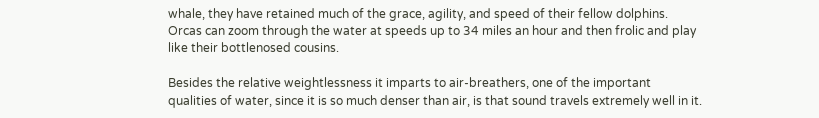whale, they have retained much of the grace, agility, and speed of their fellow dolphins. Orcas can zoom through the water at speeds up to 34 miles an hour and then frolic and play like their bottlenosed cousins.

Besides the relative weightlessness it imparts to air-breathers, one of the important qualities of water, since it is so much denser than air, is that sound travels extremely well in it.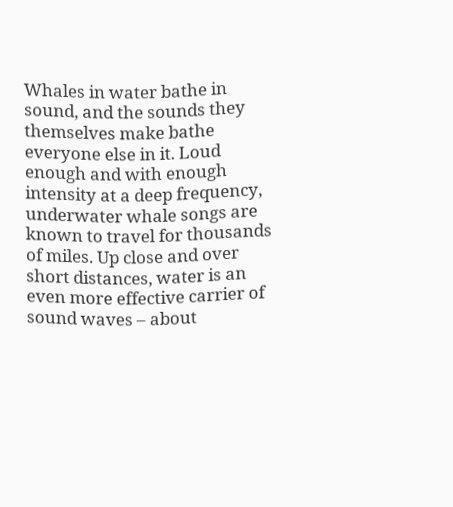Whales in water bathe in sound, and the sounds they themselves make bathe everyone else in it. Loud enough and with enough intensity at a deep frequency, underwater whale songs are known to travel for thousands of miles. Up close and over short distances, water is an even more effective carrier of sound waves – about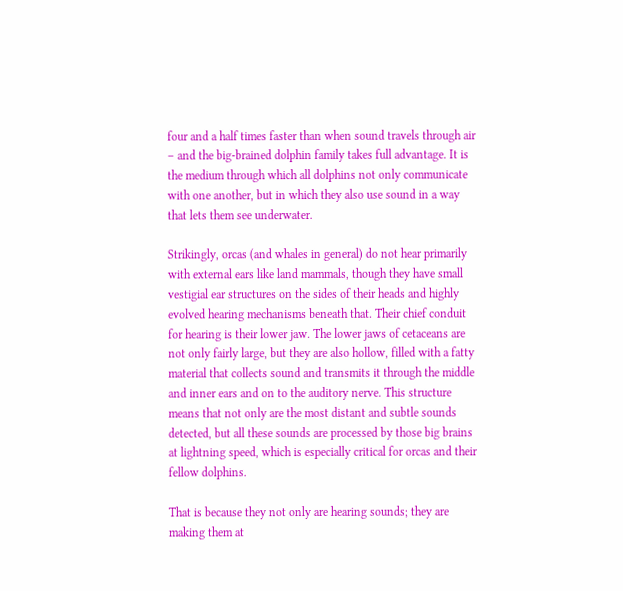four and a half times faster than when sound travels through air – and the big-brained dolphin family takes full advantage. It is the medium through which all dolphins not only communicate with one another, but in which they also use sound in a way that lets them see underwater.

Strikingly, orcas (and whales in general) do not hear primarily with external ears like land mammals, though they have small vestigial ear structures on the sides of their heads and highly evolved hearing mechanisms beneath that. Their chief conduit for hearing is their lower jaw. The lower jaws of cetaceans are not only fairly large, but they are also hollow, filled with a fatty material that collects sound and transmits it through the middle and inner ears and on to the auditory nerve. This structure means that not only are the most distant and subtle sounds detected, but all these sounds are processed by those big brains at lightning speed, which is especially critical for orcas and their fellow dolphins.

That is because they not only are hearing sounds; they are making them at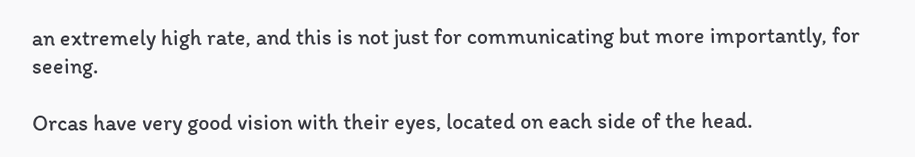an extremely high rate, and this is not just for communicating but more importantly, for seeing.

Orcas have very good vision with their eyes, located on each side of the head.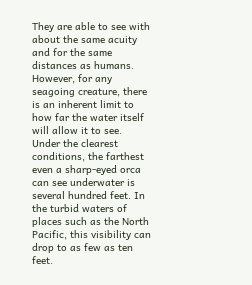They are able to see with about the same acuity and for the same distances as humans. However, for any seagoing creature, there is an inherent limit to how far the water itself will allow it to see. Under the clearest conditions, the farthest even a sharp-eyed orca can see underwater is several hundred feet. In the turbid waters of places such as the North Pacific, this visibility can drop to as few as ten feet.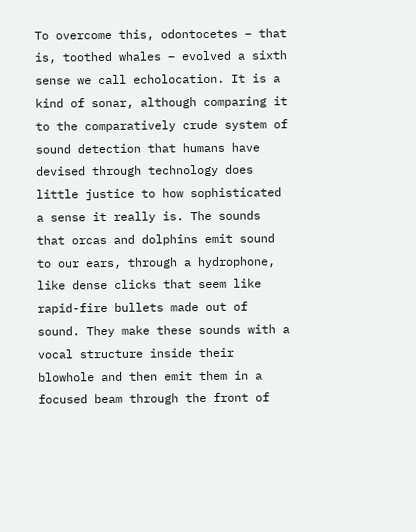To overcome this, odontocetes – that is, toothed whales – evolved a sixth sense we call echolocation. It is a kind of sonar, although comparing it to the comparatively crude system of sound detection that humans have devised through technology does little justice to how sophisticated a sense it really is. The sounds that orcas and dolphins emit sound to our ears, through a hydrophone, like dense clicks that seem like rapid-fire bullets made out of sound. They make these sounds with a vocal structure inside their blowhole and then emit them in a focused beam through the front of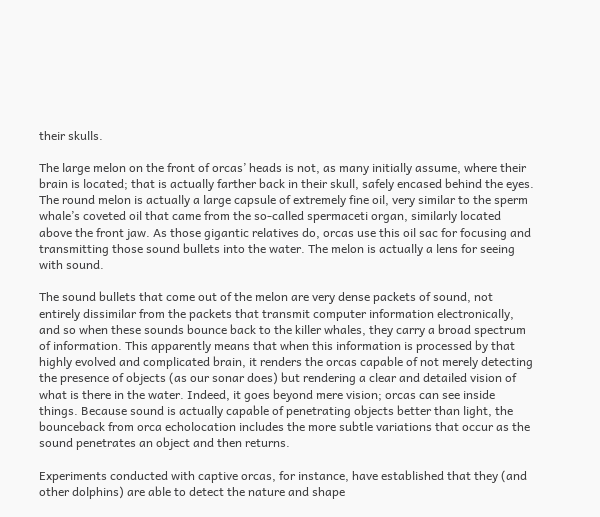their skulls.

The large melon on the front of orcas’ heads is not, as many initially assume, where their brain is located; that is actually farther back in their skull, safely encased behind the eyes. The round melon is actually a large capsule of extremely fine oil, very similar to the sperm whale’s coveted oil that came from the so-called spermaceti organ, similarly located above the front jaw. As those gigantic relatives do, orcas use this oil sac for focusing and transmitting those sound bullets into the water. The melon is actually a lens for seeing with sound.

The sound bullets that come out of the melon are very dense packets of sound, not entirely dissimilar from the packets that transmit computer information electronically, and so when these sounds bounce back to the killer whales, they carry a broad spectrum of information. This apparently means that when this information is processed by that highly evolved and complicated brain, it renders the orcas capable of not merely detecting the presence of objects (as our sonar does) but rendering a clear and detailed vision of what is there in the water. Indeed, it goes beyond mere vision; orcas can see inside things. Because sound is actually capable of penetrating objects better than light, the bounceback from orca echolocation includes the more subtle variations that occur as the sound penetrates an object and then returns.

Experiments conducted with captive orcas, for instance, have established that they (and other dolphins) are able to detect the nature and shape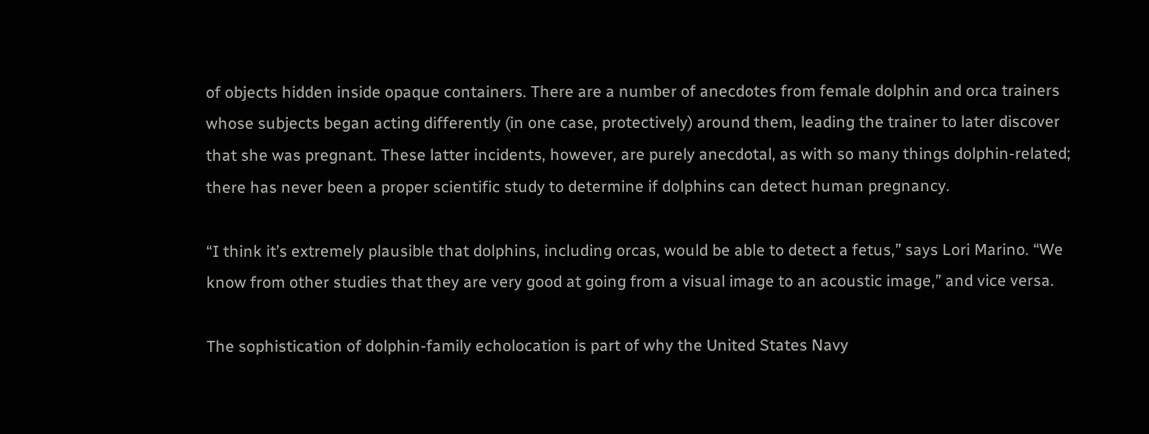of objects hidden inside opaque containers. There are a number of anecdotes from female dolphin and orca trainers whose subjects began acting differently (in one case, protectively) around them, leading the trainer to later discover that she was pregnant. These latter incidents, however, are purely anecdotal, as with so many things dolphin-related; there has never been a proper scientific study to determine if dolphins can detect human pregnancy.

“I think it’s extremely plausible that dolphins, including orcas, would be able to detect a fetus,” says Lori Marino. “We know from other studies that they are very good at going from a visual image to an acoustic image,” and vice versa.

The sophistication of dolphin-family echolocation is part of why the United States Navy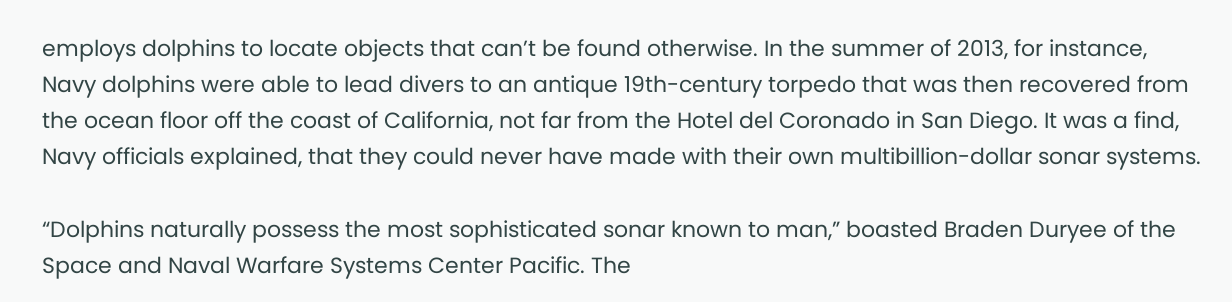employs dolphins to locate objects that can’t be found otherwise. In the summer of 2013, for instance, Navy dolphins were able to lead divers to an antique 19th-century torpedo that was then recovered from the ocean floor off the coast of California, not far from the Hotel del Coronado in San Diego. It was a find, Navy officials explained, that they could never have made with their own multibillion-dollar sonar systems.

“Dolphins naturally possess the most sophisticated sonar known to man,” boasted Braden Duryee of the Space and Naval Warfare Systems Center Pacific. The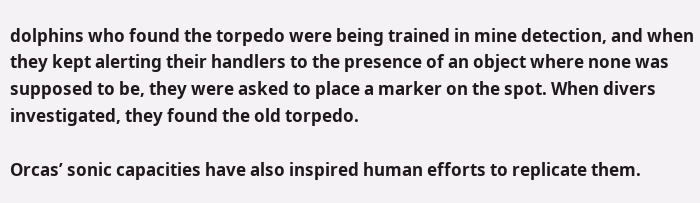dolphins who found the torpedo were being trained in mine detection, and when they kept alerting their handlers to the presence of an object where none was supposed to be, they were asked to place a marker on the spot. When divers investigated, they found the old torpedo.

Orcas’ sonic capacities have also inspired human efforts to replicate them.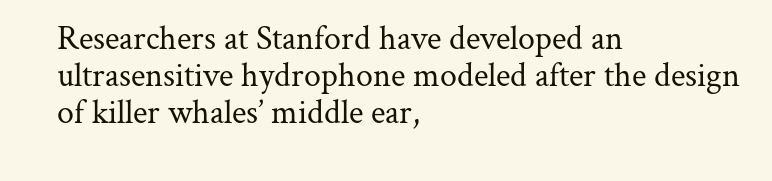Researchers at Stanford have developed an ultrasensitive hydrophone modeled after the design of killer whales’ middle ear,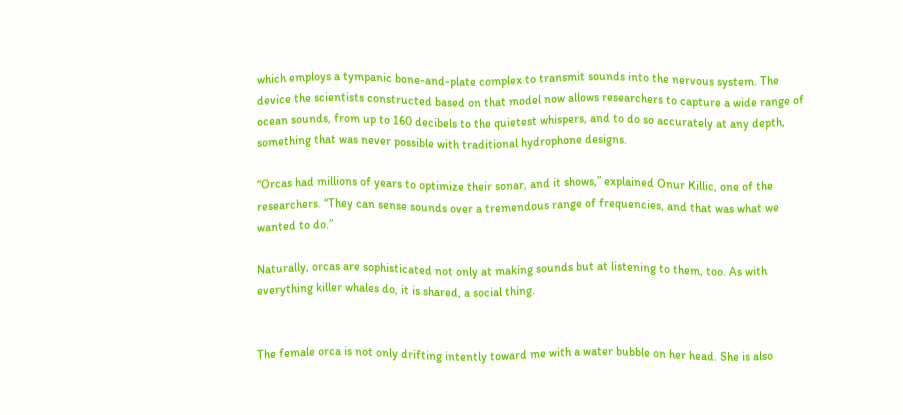which employs a tympanic bone-and-plate complex to transmit sounds into the nervous system. The device the scientists constructed based on that model now allows researchers to capture a wide range of ocean sounds, from up to 160 decibels to the quietest whispers, and to do so accurately at any depth, something that was never possible with traditional hydrophone designs.

“Orcas had millions of years to optimize their sonar, and it shows,” explained Onur Killic, one of the researchers. “They can sense sounds over a tremendous range of frequencies, and that was what we wanted to do.”

Naturally, orcas are sophisticated not only at making sounds but at listening to them, too. As with everything killer whales do, it is shared, a social thing.


The female orca is not only drifting intently toward me with a water bubble on her head. She is also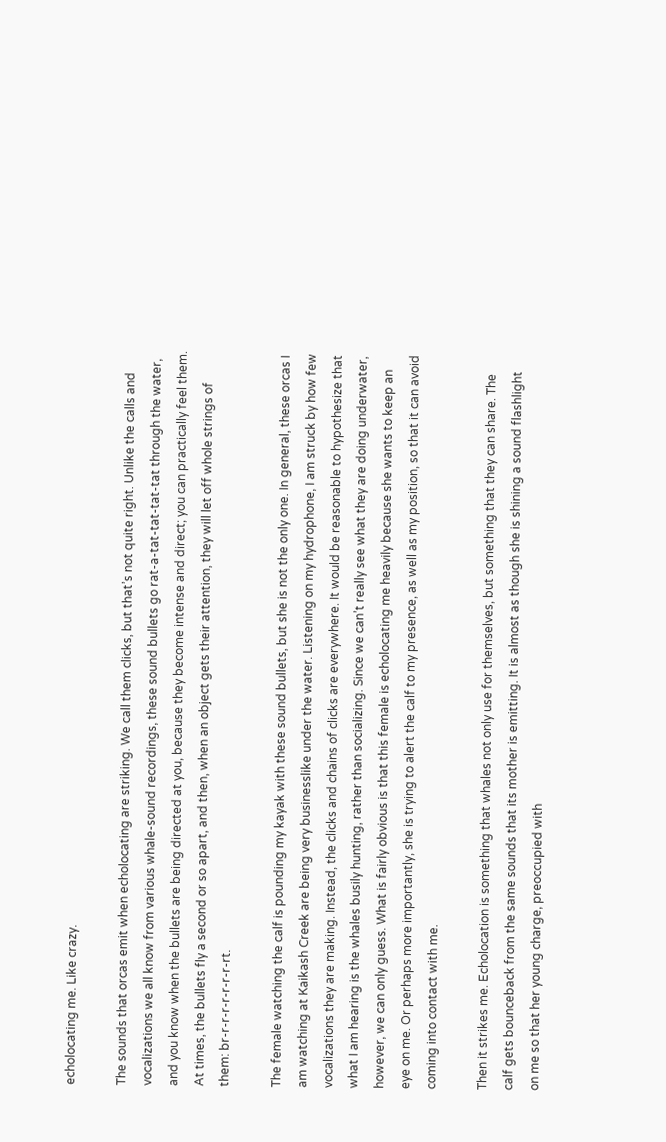echolocating me. Like crazy.

The sounds that orcas emit when echolocating are striking. We call them clicks, but that’s not quite right. Unlike the calls and vocalizations we all know from various whale-sound recordings, these sound bullets go rat-a-tat-tat-tat-tat through the water, and you know when the bullets are being directed at you, because they become intense and direct; you can practically feel them. At times, the bullets fly a second or so apart, and then, when an object gets their attention, they will let off whole strings of them: br-r-r-r-r-r-r-r-rt.

The female watching the calf is pounding my kayak with these sound bullets, but she is not the only one. In general, these orcas I am watching at Kaikash Creek are being very businesslike under the water. Listening on my hydrophone, I am struck by how few vocalizations they are making. Instead, the clicks and chains of clicks are everywhere. It would be reasonable to hypothesize that what I am hearing is the whales busily hunting, rather than socializing. Since we can’t really see what they are doing underwater, however, we can only guess. What is fairly obvious is that this female is echolocating me heavily because she wants to keep an eye on me. Or perhaps more importantly, she is trying to alert the calf to my presence, as well as my position, so that it can avoid coming into contact with me.

Then it strikes me. Echolocation is something that whales not only use for themselves, but something that they can share. The calf gets bounceback from the same sounds that its mother is emitting. It is almost as though she is shining a sound flashlight on me so that her young charge, preoccupied with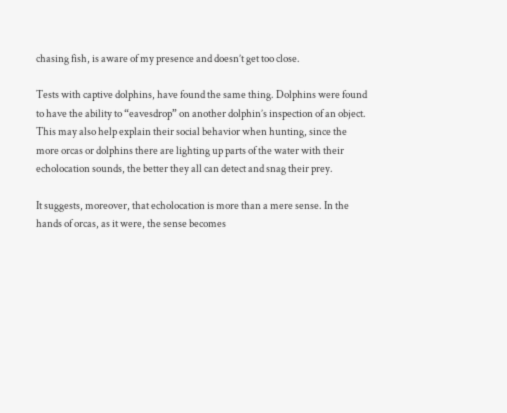chasing fish, is aware of my presence and doesn’t get too close.

Tests with captive dolphins, have found the same thing. Dolphins were found to have the ability to “eavesdrop” on another dolphin’s inspection of an object. This may also help explain their social behavior when hunting, since the more orcas or dolphins there are lighting up parts of the water with their echolocation sounds, the better they all can detect and snag their prey.

It suggests, moreover, that echolocation is more than a mere sense. In the hands of orcas, as it were, the sense becomes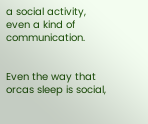a social activity, even a kind of communication.


Even the way that orcas sleep is social,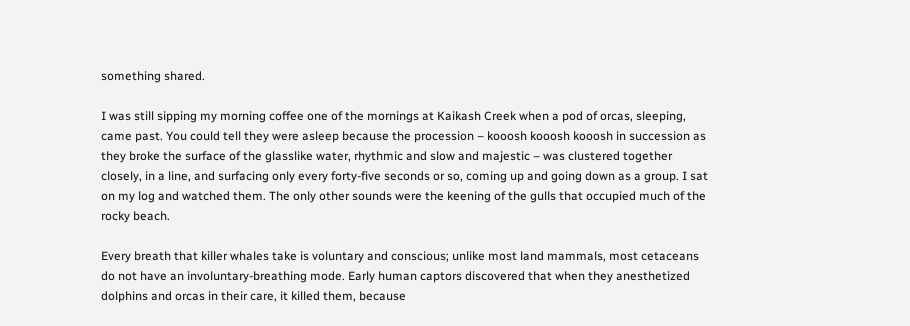something shared.

I was still sipping my morning coffee one of the mornings at Kaikash Creek when a pod of orcas, sleeping, came past. You could tell they were asleep because the procession – kooosh kooosh kooosh in succession as they broke the surface of the glasslike water, rhythmic and slow and majestic – was clustered together closely, in a line, and surfacing only every forty-five seconds or so, coming up and going down as a group. I sat on my log and watched them. The only other sounds were the keening of the gulls that occupied much of the rocky beach.

Every breath that killer whales take is voluntary and conscious; unlike most land mammals, most cetaceans do not have an involuntary-breathing mode. Early human captors discovered that when they anesthetized dolphins and orcas in their care, it killed them, because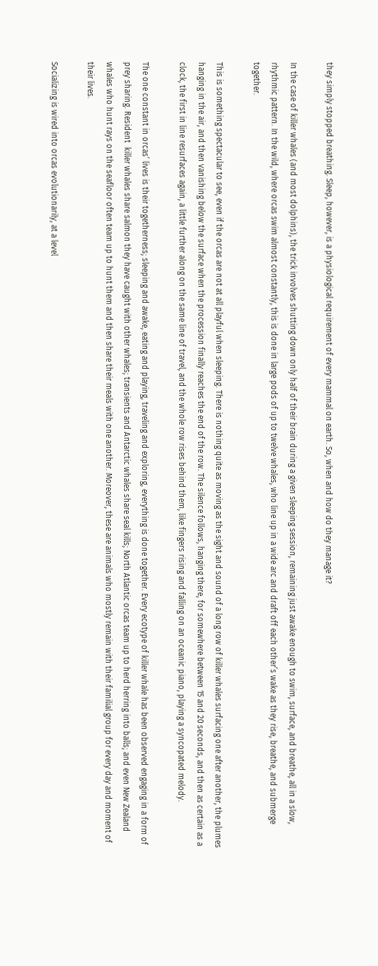they simply stopped breathing. Sleep, however, is a physiological requirement of every mammal on earth. So, when and how do they manage it?

In the case of killer whales (and most dolphins), the trick involves shutting down only half of their brain during a given sleeping session, remaining just awake enough to swim, surface, and breathe, all in a slow, rhythmic pattern. In the wild, where orcas swim almost constantly, this is done in large pods of up to twelve whales, who line up in a wide arc and draft off each other’s wake as they rise, breathe, and submerge together.

This is something spectacular to see, even if the orcas are not at all playful when sleeping. There is nothing quite as moving as the sight and sound of a long row of killer whales surfacing one after another, the plumes hanging in the air, and then vanishing below the surface when the procession finally reaches the end of the row. The silence follows, hanging there, for somewhere between 15 and 20 seconds, and then as certain as a clock, the first in line resurfaces again, a little further along on the same line of travel, and the whole row rises behind them, like fingers rising and falling on an oceanic piano, playing a syncopated melody.

The one constant in orcas’ lives is their togetherness; sleeping and awake, eating and playing, traveling and exploring, everything is done together. Every ecotype of killer whale has been observed engaging in a form of prey sharing. Resident  killer whales share salmon they have caught with other whales; transients and Antarctic whales share seal kills; North Atlantic orcas team up to herd herring into balls; and even New Zealand whales who hunt rays on the seafloor often team up to hunt them and then share their meals with one another. Moreover, these are animals who mostly remain with their familial group for every day and moment of their lives.

Socializing is wired into orcas evolutionarily, at a level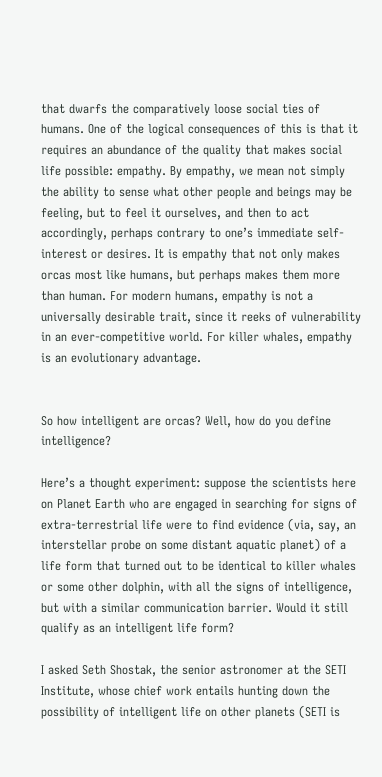that dwarfs the comparatively loose social ties of humans. One of the logical consequences of this is that it requires an abundance of the quality that makes social life possible: empathy. By empathy, we mean not simply the ability to sense what other people and beings may be feeling, but to feel it ourselves, and then to act accordingly, perhaps contrary to one’s immediate self-interest or desires. It is empathy that not only makes orcas most like humans, but perhaps makes them more than human. For modern humans, empathy is not a universally desirable trait, since it reeks of vulnerability in an ever-competitive world. For killer whales, empathy is an evolutionary advantage.


So how intelligent are orcas? Well, how do you define intelligence?

Here’s a thought experiment: suppose the scientists here on Planet Earth who are engaged in searching for signs of extra-terrestrial life were to find evidence (via, say, an interstellar probe on some distant aquatic planet) of a life form that turned out to be identical to killer whales or some other dolphin, with all the signs of intelligence, but with a similar communication barrier. Would it still qualify as an intelligent life form?

I asked Seth Shostak, the senior astronomer at the SETI Institute, whose chief work entails hunting down the possibility of intelligent life on other planets (SETI is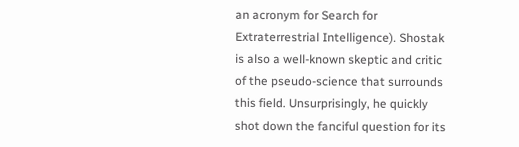an acronym for Search for Extraterrestrial Intelligence). Shostak is also a well-known skeptic and critic of the pseudo-science that surrounds this field. Unsurprisingly, he quickly shot down the fanciful question for its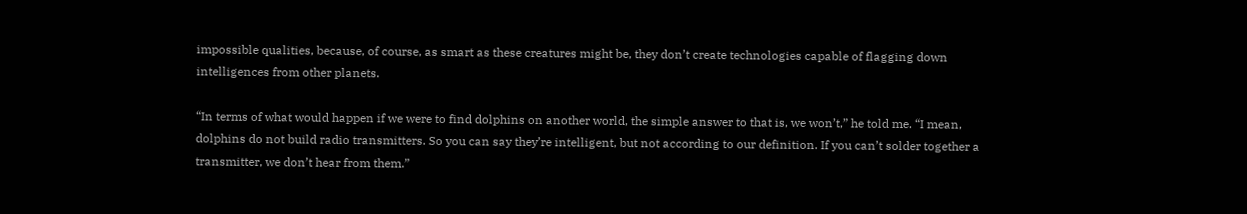impossible qualities, because, of course, as smart as these creatures might be, they don’t create technologies capable of flagging down intelligences from other planets.

“In terms of what would happen if we were to find dolphins on another world, the simple answer to that is, we won’t,” he told me. “I mean, dolphins do not build radio transmitters. So you can say they’re intelligent, but not according to our definition. If you can’t solder together a transmitter, we don’t hear from them.”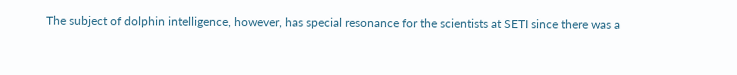The subject of dolphin intelligence, however, has special resonance for the scientists at SETI since there was a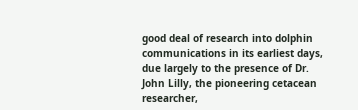good deal of research into dolphin communications in its earliest days, due largely to the presence of Dr. John Lilly, the pioneering cetacean researcher,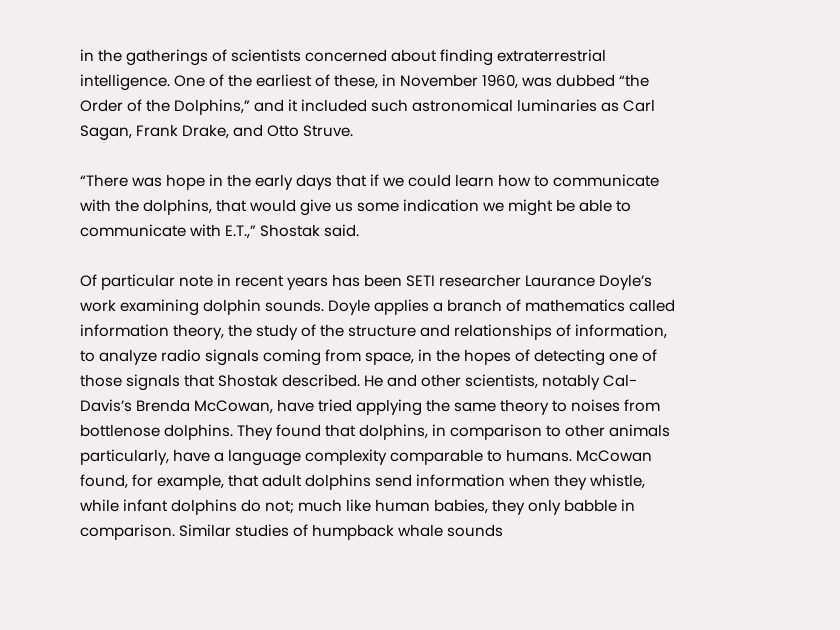in the gatherings of scientists concerned about finding extraterrestrial intelligence. One of the earliest of these, in November 1960, was dubbed “the Order of the Dolphins,” and it included such astronomical luminaries as Carl Sagan, Frank Drake, and Otto Struve.

“There was hope in the early days that if we could learn how to communicate with the dolphins, that would give us some indication we might be able to communicate with E.T.,” Shostak said.

Of particular note in recent years has been SETI researcher Laurance Doyle’s work examining dolphin sounds. Doyle applies a branch of mathematics called information theory, the study of the structure and relationships of information, to analyze radio signals coming from space, in the hopes of detecting one of those signals that Shostak described. He and other scientists, notably Cal-Davis’s Brenda McCowan, have tried applying the same theory to noises from bottlenose dolphins. They found that dolphins, in comparison to other animals particularly, have a language complexity comparable to humans. McCowan found, for example, that adult dolphins send information when they whistle, while infant dolphins do not; much like human babies, they only babble in comparison. Similar studies of humpback whale sounds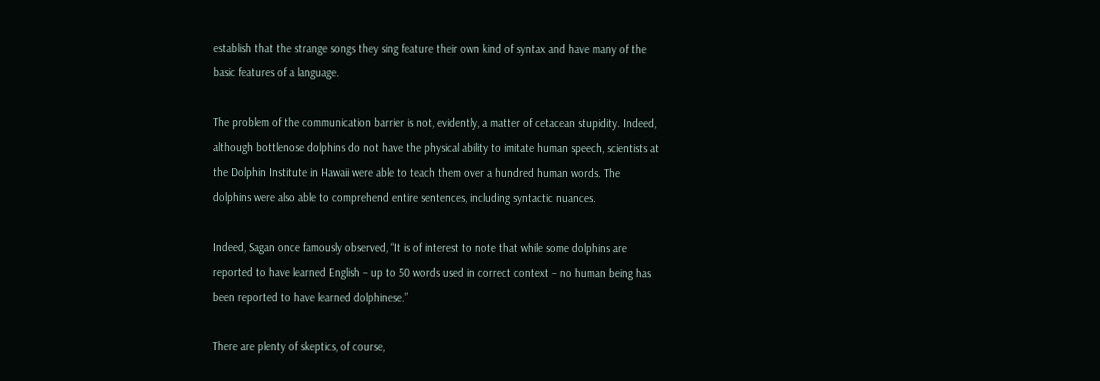establish that the strange songs they sing feature their own kind of syntax and have many of the basic features of a language.

The problem of the communication barrier is not, evidently, a matter of cetacean stupidity. Indeed, although bottlenose dolphins do not have the physical ability to imitate human speech, scientists at the Dolphin Institute in Hawaii were able to teach them over a hundred human words. The dolphins were also able to comprehend entire sentences, including syntactic nuances.

Indeed, Sagan once famously observed, “It is of interest to note that while some dolphins are reported to have learned English – up to 50 words used in correct context – no human being has been reported to have learned dolphinese.”

There are plenty of skeptics, of course,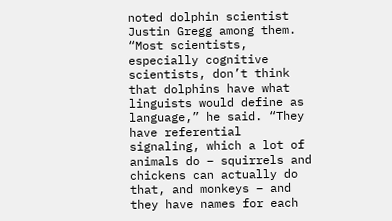noted dolphin scientist Justin Gregg among them. “Most scientists, especially cognitive scientists, don’t think that dolphins have what linguists would define as language,” he said. “They have referential signaling, which a lot of animals do – squirrels and chickens can actually do that, and monkeys – and they have names for each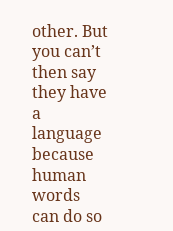other. But you can’t then say they have a language because human words can do so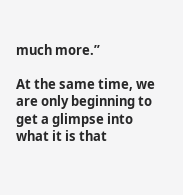much more.”

At the same time, we are only beginning to get a glimpse into what it is that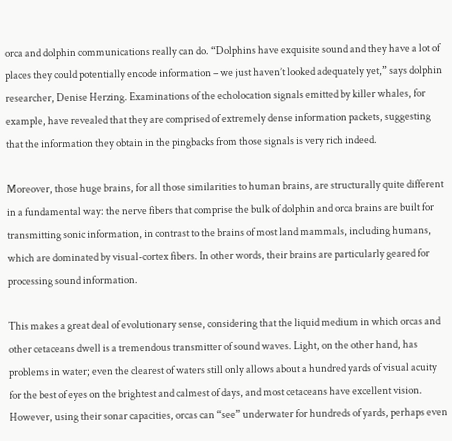orca and dolphin communications really can do. “Dolphins have exquisite sound and they have a lot of places they could potentially encode information – we just haven’t looked adequately yet,” says dolphin researcher, Denise Herzing. Examinations of the echolocation signals emitted by killer whales, for example, have revealed that they are comprised of extremely dense information packets, suggesting that the information they obtain in the pingbacks from those signals is very rich indeed.

Moreover, those huge brains, for all those similarities to human brains, are structurally quite different in a fundamental way: the nerve fibers that comprise the bulk of dolphin and orca brains are built for transmitting sonic information, in contrast to the brains of most land mammals, including humans, which are dominated by visual-cortex fibers. In other words, their brains are particularly geared for processing sound information.

This makes a great deal of evolutionary sense, considering that the liquid medium in which orcas and other cetaceans dwell is a tremendous transmitter of sound waves. Light, on the other hand, has problems in water; even the clearest of waters still only allows about a hundred yards of visual acuity for the best of eyes on the brightest and calmest of days, and most cetaceans have excellent vision. However, using their sonar capacities, orcas can “see” underwater for hundreds of yards, perhaps even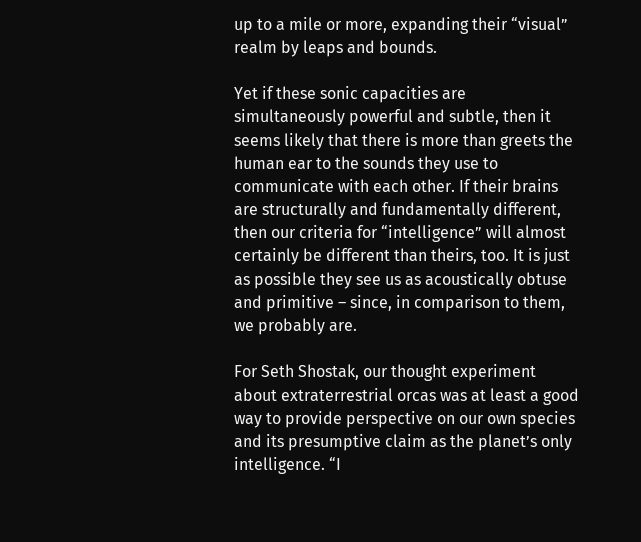up to a mile or more, expanding their “visual” realm by leaps and bounds.

Yet if these sonic capacities are simultaneously powerful and subtle, then it seems likely that there is more than greets the human ear to the sounds they use to communicate with each other. If their brains are structurally and fundamentally different, then our criteria for “intelligence” will almost certainly be different than theirs, too. It is just as possible they see us as acoustically obtuse and primitive – since, in comparison to them, we probably are.

For Seth Shostak, our thought experiment about extraterrestrial orcas was at least a good way to provide perspective on our own species and its presumptive claim as the planet’s only intelligence. “I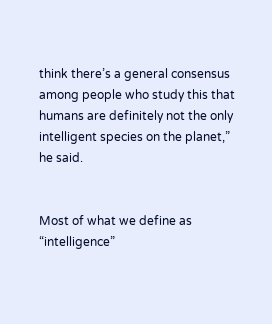think there’s a general consensus among people who study this that humans are definitely not the only intelligent species on the planet,” he said.


Most of what we define as “intelligence”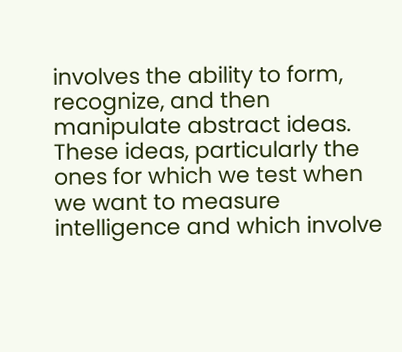involves the ability to form, recognize, and then manipulate abstract ideas. These ideas, particularly the ones for which we test when we want to measure intelligence and which involve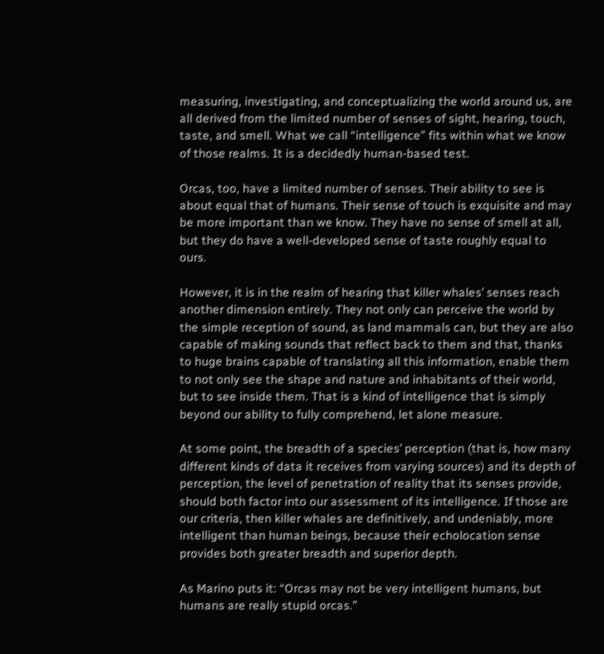measuring, investigating, and conceptualizing the world around us, are all derived from the limited number of senses of sight, hearing, touch, taste, and smell. What we call “intelligence” fits within what we know of those realms. It is a decidedly human-based test.

Orcas, too, have a limited number of senses. Their ability to see is about equal that of humans. Their sense of touch is exquisite and may be more important than we know. They have no sense of smell at all, but they do have a well-developed sense of taste roughly equal to ours.

However, it is in the realm of hearing that killer whales’ senses reach another dimension entirely. They not only can perceive the world by the simple reception of sound, as land mammals can, but they are also capable of making sounds that reflect back to them and that, thanks to huge brains capable of translating all this information, enable them to not only see the shape and nature and inhabitants of their world, but to see inside them. That is a kind of intelligence that is simply beyond our ability to fully comprehend, let alone measure.

At some point, the breadth of a species’ perception (that is, how many different kinds of data it receives from varying sources) and its depth of perception, the level of penetration of reality that its senses provide, should both factor into our assessment of its intelligence. If those are our criteria, then killer whales are definitively, and undeniably, more intelligent than human beings, because their echolocation sense provides both greater breadth and superior depth.

As Marino puts it: “Orcas may not be very intelligent humans, but humans are really stupid orcas.”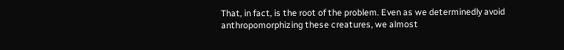That, in fact, is the root of the problem. Even as we determinedly avoid anthropomorphizing these creatures, we almost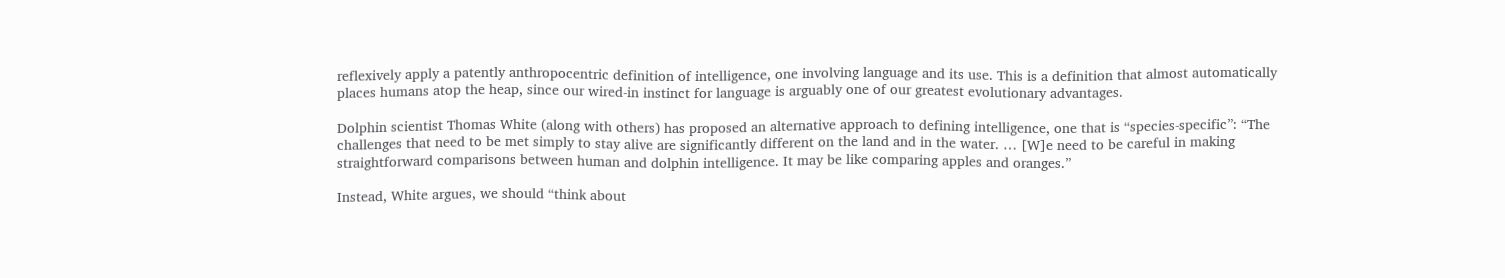reflexively apply a patently anthropocentric definition of intelligence, one involving language and its use. This is a definition that almost automatically places humans atop the heap, since our wired-in instinct for language is arguably one of our greatest evolutionary advantages.

Dolphin scientist Thomas White (along with others) has proposed an alternative approach to defining intelligence, one that is “species-specific”: “The challenges that need to be met simply to stay alive are significantly different on the land and in the water. … [W]e need to be careful in making straightforward comparisons between human and dolphin intelligence. It may be like comparing apples and oranges.”

Instead, White argues, we should “think about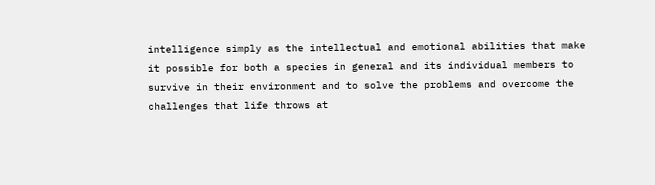intelligence simply as the intellectual and emotional abilities that make it possible for both a species in general and its individual members to survive in their environment and to solve the problems and overcome the challenges that life throws at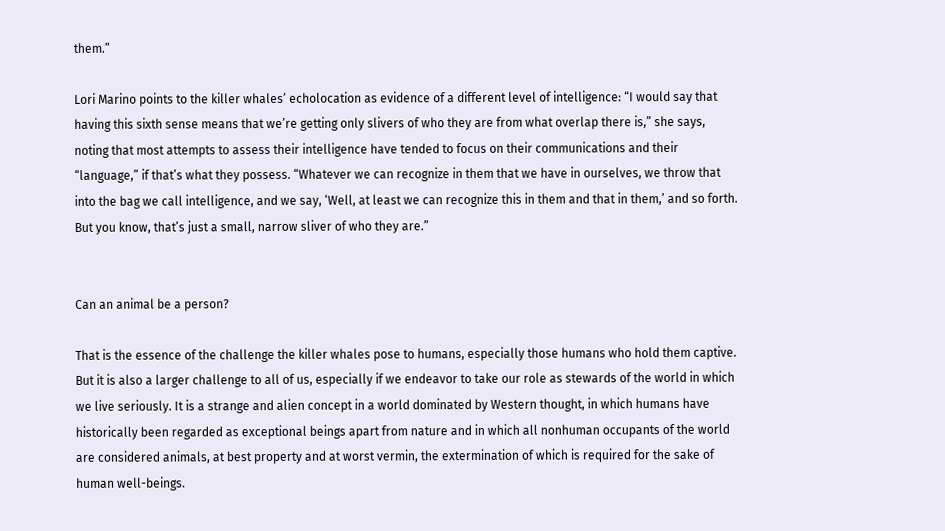them.”

Lori Marino points to the killer whales’ echolocation as evidence of a different level of intelligence: “I would say that having this sixth sense means that we’re getting only slivers of who they are from what overlap there is,” she says, noting that most attempts to assess their intelligence have tended to focus on their communications and their “language,” if that’s what they possess. “Whatever we can recognize in them that we have in ourselves, we throw that into the bag we call intelligence, and we say, ‘Well, at least we can recognize this in them and that in them,’ and so forth. But you know, that’s just a small, narrow sliver of who they are.”


Can an animal be a person?

That is the essence of the challenge the killer whales pose to humans, especially those humans who hold them captive. But it is also a larger challenge to all of us, especially if we endeavor to take our role as stewards of the world in which we live seriously. It is a strange and alien concept in a world dominated by Western thought, in which humans have historically been regarded as exceptional beings apart from nature and in which all nonhuman occupants of the world are considered animals, at best property and at worst vermin, the extermination of which is required for the sake of human well-beings.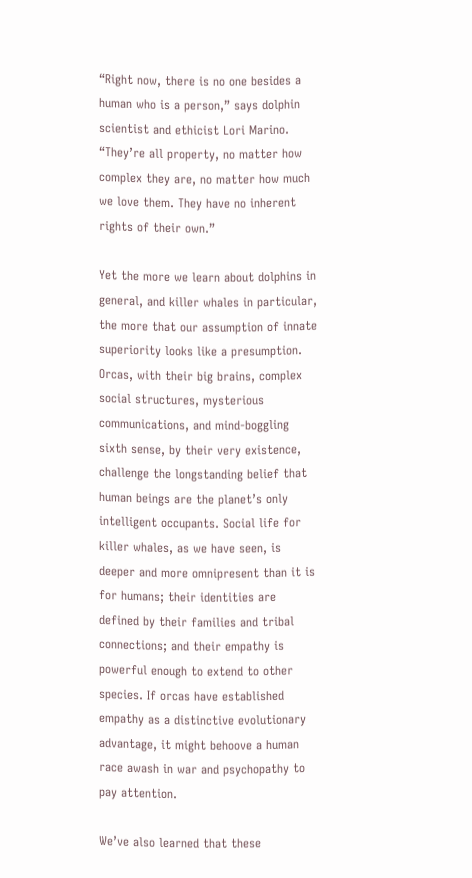“Right now, there is no one besides a human who is a person,” says dolphin scientist and ethicist Lori Marino. “They’re all property, no matter how complex they are, no matter how much we love them. They have no inherent rights of their own.”

Yet the more we learn about dolphins in general, and killer whales in particular, the more that our assumption of innate superiority looks like a presumption. Orcas, with their big brains, complex social structures, mysterious communications, and mind-boggling sixth sense, by their very existence, challenge the longstanding belief that human beings are the planet’s only intelligent occupants. Social life for killer whales, as we have seen, is deeper and more omnipresent than it is for humans; their identities are defined by their families and tribal connections; and their empathy is powerful enough to extend to other species. If orcas have established empathy as a distinctive evolutionary advantage, it might behoove a human race awash in war and psychopathy to pay attention.

We’ve also learned that these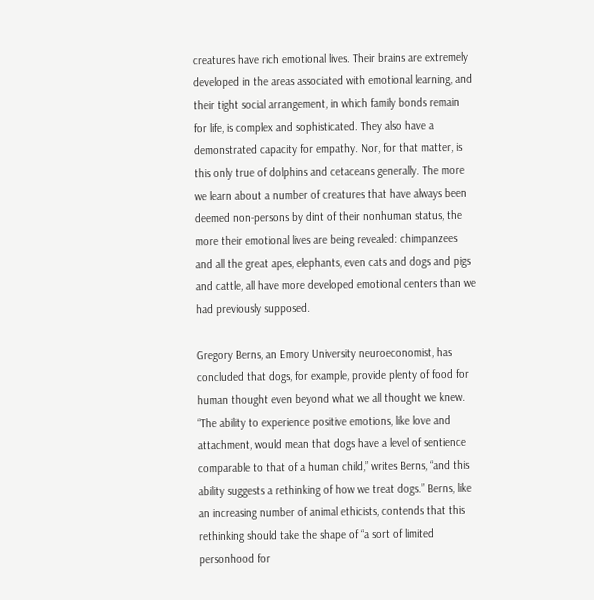creatures have rich emotional lives. Their brains are extremely developed in the areas associated with emotional learning, and their tight social arrangement, in which family bonds remain for life, is complex and sophisticated. They also have a demonstrated capacity for empathy. Nor, for that matter, is this only true of dolphins and cetaceans generally. The more we learn about a number of creatures that have always been deemed non-persons by dint of their nonhuman status, the more their emotional lives are being revealed: chimpanzees and all the great apes, elephants, even cats and dogs and pigs and cattle, all have more developed emotional centers than we had previously supposed.

Gregory Berns, an Emory University neuroeconomist, has concluded that dogs, for example, provide plenty of food for human thought even beyond what we all thought we knew. “The ability to experience positive emotions, like love and attachment, would mean that dogs have a level of sentience comparable to that of a human child,” writes Berns, “and this ability suggests a rethinking of how we treat dogs.” Berns, like an increasing number of animal ethicists, contends that this rethinking should take the shape of “a sort of limited personhood for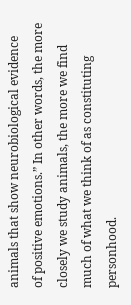animals that show neurobiological evidence of positive emotions.” In other words, the more closely we study animals, the more we find much of what we think of as constituting personhood.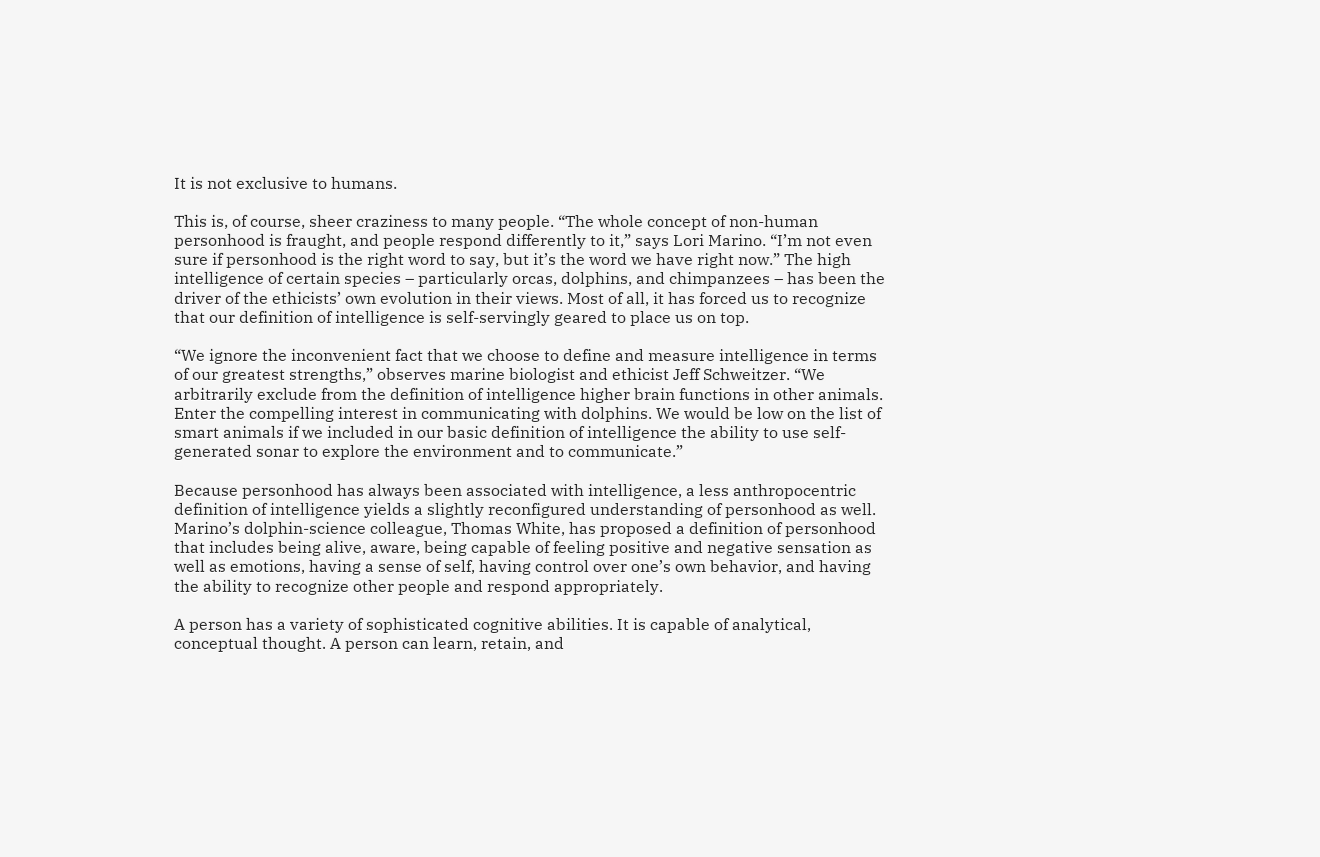It is not exclusive to humans.

This is, of course, sheer craziness to many people. “The whole concept of non-human personhood is fraught, and people respond differently to it,” says Lori Marino. “I’m not even sure if personhood is the right word to say, but it’s the word we have right now.” The high intelligence of certain species – particularly orcas, dolphins, and chimpanzees – has been the driver of the ethicists’ own evolution in their views. Most of all, it has forced us to recognize that our definition of intelligence is self-servingly geared to place us on top.

“We ignore the inconvenient fact that we choose to define and measure intelligence in terms of our greatest strengths,” observes marine biologist and ethicist Jeff Schweitzer. “We arbitrarily exclude from the definition of intelligence higher brain functions in other animals. Enter the compelling interest in communicating with dolphins. We would be low on the list of smart animals if we included in our basic definition of intelligence the ability to use self-generated sonar to explore the environment and to communicate.”

Because personhood has always been associated with intelligence, a less anthropocentric definition of intelligence yields a slightly reconfigured understanding of personhood as well. Marino’s dolphin-science colleague, Thomas White, has proposed a definition of personhood that includes being alive, aware, being capable of feeling positive and negative sensation as well as emotions, having a sense of self, having control over one’s own behavior, and having the ability to recognize other people and respond appropriately.

A person has a variety of sophisticated cognitive abilities. It is capable of analytical, conceptual thought. A person can learn, retain, and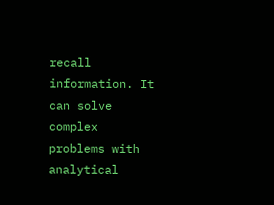recall information. It can solve complex problems with analytical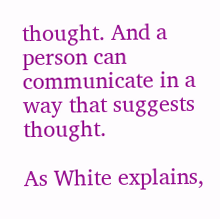thought. And a person can communicate in a way that suggests thought.

As White explains,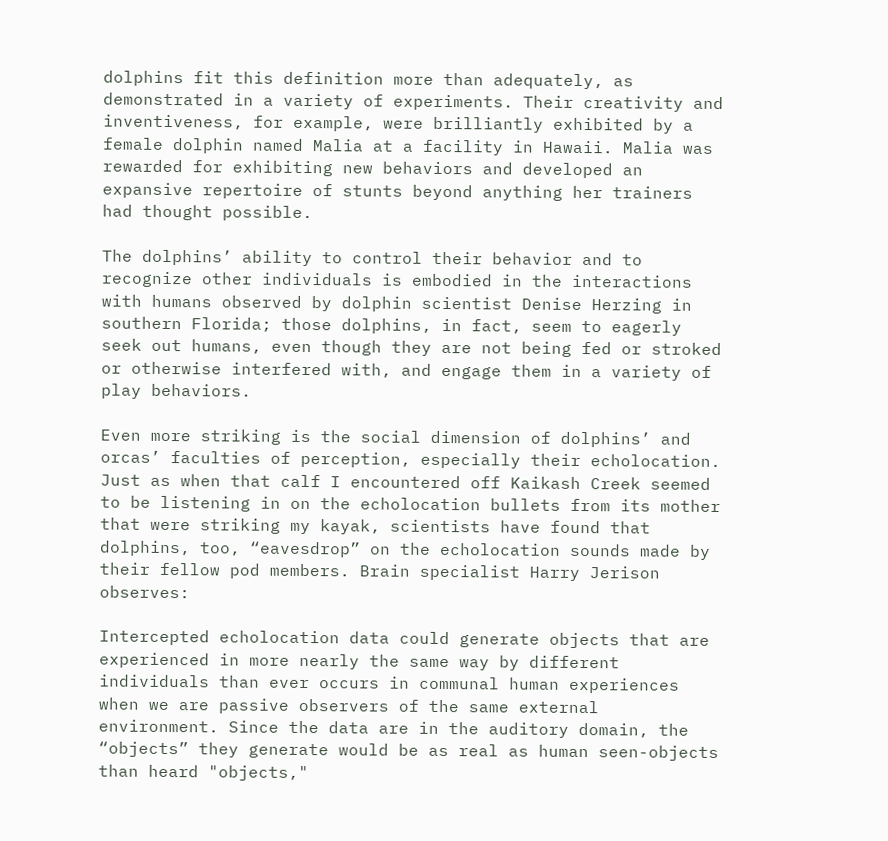dolphins fit this definition more than adequately, as demonstrated in a variety of experiments. Their creativity and inventiveness, for example, were brilliantly exhibited by a female dolphin named Malia at a facility in Hawaii. Malia was rewarded for exhibiting new behaviors and developed an expansive repertoire of stunts beyond anything her trainers had thought possible.

The dolphins’ ability to control their behavior and to recognize other individuals is embodied in the interactions with humans observed by dolphin scientist Denise Herzing in southern Florida; those dolphins, in fact, seem to eagerly seek out humans, even though they are not being fed or stroked or otherwise interfered with, and engage them in a variety of play behaviors.

Even more striking is the social dimension of dolphins’ and orcas’ faculties of perception, especially their echolocation. Just as when that calf I encountered off Kaikash Creek seemed to be listening in on the echolocation bullets from its mother that were striking my kayak, scientists have found that dolphins, too, “eavesdrop” on the echolocation sounds made by their fellow pod members. Brain specialist Harry Jerison observes:

Intercepted echolocation data could generate objects that are experienced in more nearly the same way by different individuals than ever occurs in communal human experiences when we are passive observers of the same external environment. Since the data are in the auditory domain, the “objects” they generate would be as real as human seen-objects than heard "objects,"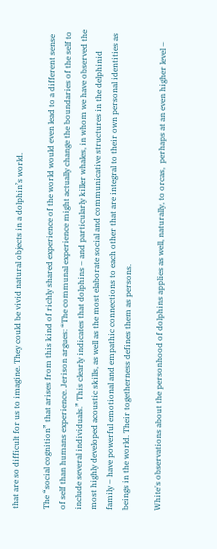that are so difficult for us to imagine. They could be vivid natural objects in a dolphin’s world.

The “social cognition” that arises from this kind of richly shared experience of the world would even lead to a different sense of self than humans experience. Jerison argues: “The communal experience might actually change the boundaries of the self to include several individuals.” This clearly indicates that dolphins – and particularly killer whales, in whom we have observed the most highly developed acoustic skills, as well as the most elaborate social and communicative structures in the delphinid family – have powerful emotional and empathic connections to each other that are integral to their own personal identities as beings in the world. Their togetherness defines them as persons.

White's observations about the personhood of dolphins applies as well, naturally, to orcas,  perhaps at an even higher level –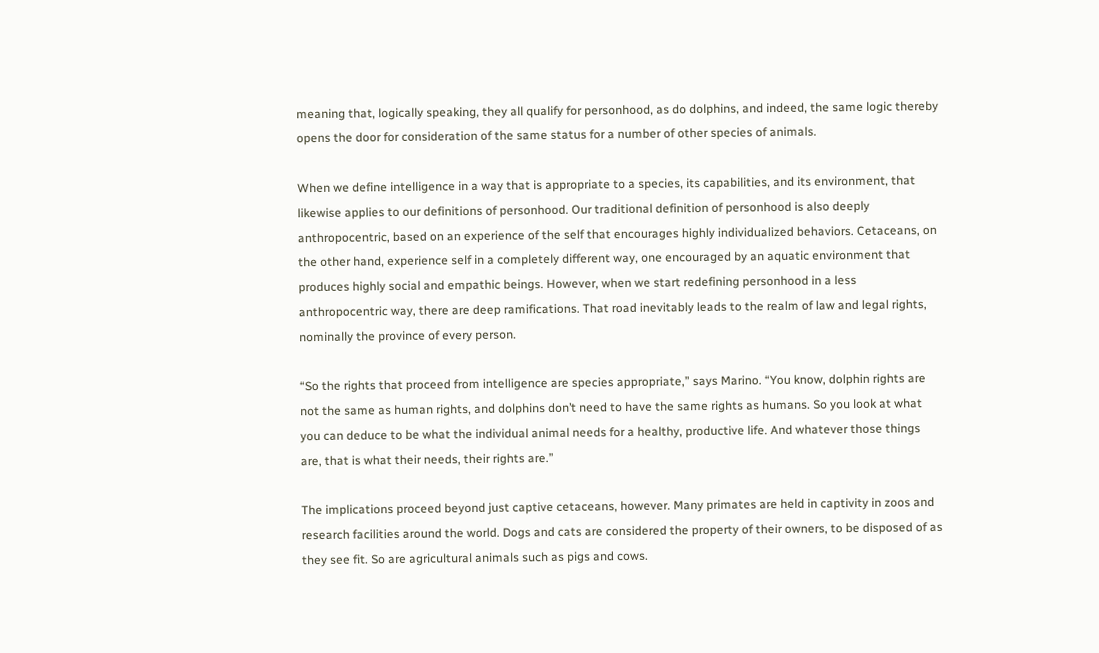meaning that, logically speaking, they all qualify for personhood, as do dolphins, and indeed, the same logic thereby opens the door for consideration of the same status for a number of other species of animals.

When we define intelligence in a way that is appropriate to a species, its capabilities, and its environment, that likewise applies to our definitions of personhood. Our traditional definition of personhood is also deeply anthropocentric, based on an experience of the self that encourages highly individualized behaviors. Cetaceans, on the other hand, experience self in a completely different way, one encouraged by an aquatic environment that produces highly social and empathic beings. However, when we start redefining personhood in a less anthropocentric way, there are deep ramifications. That road inevitably leads to the realm of law and legal rights, nominally the province of every person.

“So the rights that proceed from intelligence are species appropriate,” says Marino. “You know, dolphin rights are not the same as human rights, and dolphins don’t need to have the same rights as humans. So you look at what you can deduce to be what the individual animal needs for a healthy, productive life. And whatever those things are, that is what their needs, their rights are.”

The implications proceed beyond just captive cetaceans, however. Many primates are held in captivity in zoos and research facilities around the world. Dogs and cats are considered the property of their owners, to be disposed of as they see fit. So are agricultural animals such as pigs and cows.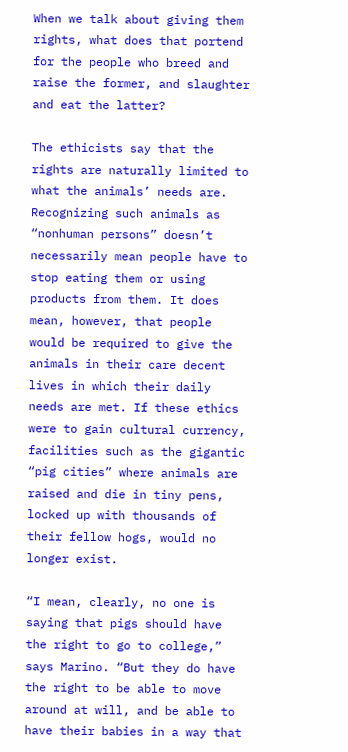When we talk about giving them rights, what does that portend for the people who breed and raise the former, and slaughter and eat the latter?

The ethicists say that the rights are naturally limited to what the animals’ needs are. Recognizing such animals as “nonhuman persons” doesn’t necessarily mean people have to stop eating them or using products from them. It does mean, however, that people would be required to give the animals in their care decent lives in which their daily needs are met. If these ethics were to gain cultural currency, facilities such as the gigantic “pig cities” where animals are raised and die in tiny pens, locked up with thousands of their fellow hogs, would no longer exist.

“I mean, clearly, no one is saying that pigs should have the right to go to college,” says Marino. “But they do have the right to be able to move around at will, and be able to have their babies in a way that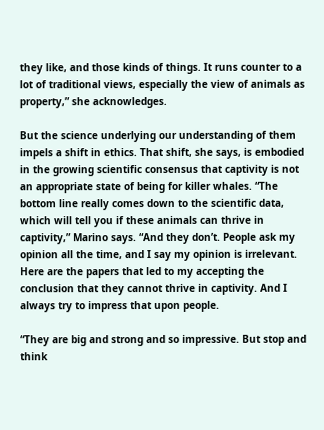they like, and those kinds of things. It runs counter to a lot of traditional views, especially the view of animals as property,” she acknowledges.

But the science underlying our understanding of them impels a shift in ethics. That shift, she says, is embodied in the growing scientific consensus that captivity is not an appropriate state of being for killer whales. “The bottom line really comes down to the scientific data, which will tell you if these animals can thrive in captivity,” Marino says. “And they don’t. People ask my opinion all the time, and I say my opinion is irrelevant. Here are the papers that led to my accepting the conclusion that they cannot thrive in captivity. And I always try to impress that upon people.

“They are big and strong and so impressive. But stop and think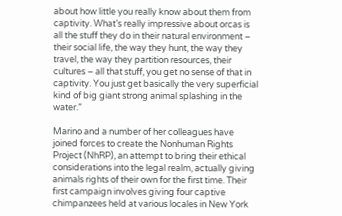about how little you really know about them from captivity. What’s really impressive about orcas is all the stuff they do in their natural environment – their social life, the way they hunt, the way they travel, the way they partition resources, their cultures – all that stuff, you get no sense of that in captivity. You just get basically the very superficial kind of big giant strong animal splashing in the water.”

Marino and a number of her colleagues have joined forces to create the Nonhuman Rights Project (NhRP), an attempt to bring their ethical considerations into the legal realm, actually giving animals rights of their own for the first time. Their first campaign involves giving four captive chimpanzees held at various locales in New York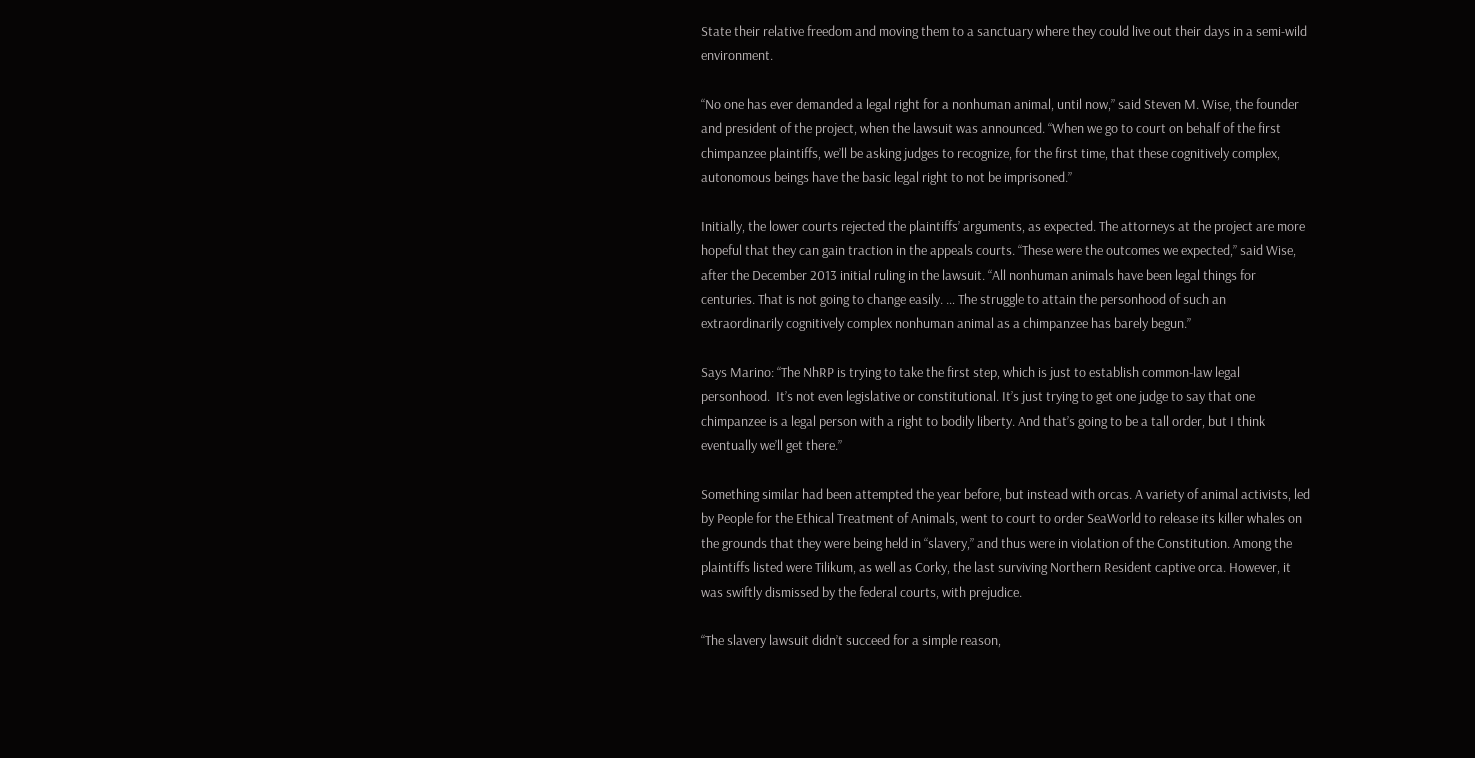State their relative freedom and moving them to a sanctuary where they could live out their days in a semi-wild environment.

“No one has ever demanded a legal right for a nonhuman animal, until now,” said Steven M. Wise, the founder and president of the project, when the lawsuit was announced. “When we go to court on behalf of the first chimpanzee plaintiffs, we’ll be asking judges to recognize, for the first time, that these cognitively complex, autonomous beings have the basic legal right to not be imprisoned.”

Initially, the lower courts rejected the plaintiffs’ arguments, as expected. The attorneys at the project are more hopeful that they can gain traction in the appeals courts. “These were the outcomes we expected,” said Wise, after the December 2013 initial ruling in the lawsuit. “All nonhuman animals have been legal things for centuries. That is not going to change easily. … The struggle to attain the personhood of such an extraordinarily cognitively complex nonhuman animal as a chimpanzee has barely begun.”

Says Marino: “The NhRP is trying to take the first step, which is just to establish common-law legal personhood.  It’s not even legislative or constitutional. It’s just trying to get one judge to say that one chimpanzee is a legal person with a right to bodily liberty. And that’s going to be a tall order, but I think eventually we’ll get there.”

Something similar had been attempted the year before, but instead with orcas. A variety of animal activists, led by People for the Ethical Treatment of Animals, went to court to order SeaWorld to release its killer whales on the grounds that they were being held in “slavery,” and thus were in violation of the Constitution. Among the plaintiffs listed were Tilikum, as well as Corky, the last surviving Northern Resident captive orca. However, it was swiftly dismissed by the federal courts, with prejudice.

“The slavery lawsuit didn’t succeed for a simple reason,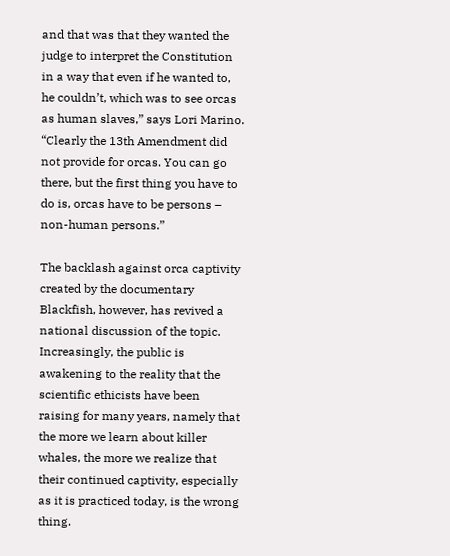and that was that they wanted the judge to interpret the Constitution in a way that even if he wanted to, he couldn’t, which was to see orcas as human slaves,” says Lori Marino. “Clearly the 13th Amendment did not provide for orcas. You can go there, but the first thing you have to do is, orcas have to be persons – non-human persons.”

The backlash against orca captivity created by the documentary Blackfish, however, has revived a national discussion of the topic. Increasingly, the public is awakening to the reality that the scientific ethicists have been raising for many years, namely that the more we learn about killer whales, the more we realize that their continued captivity, especially as it is practiced today, is the wrong thing.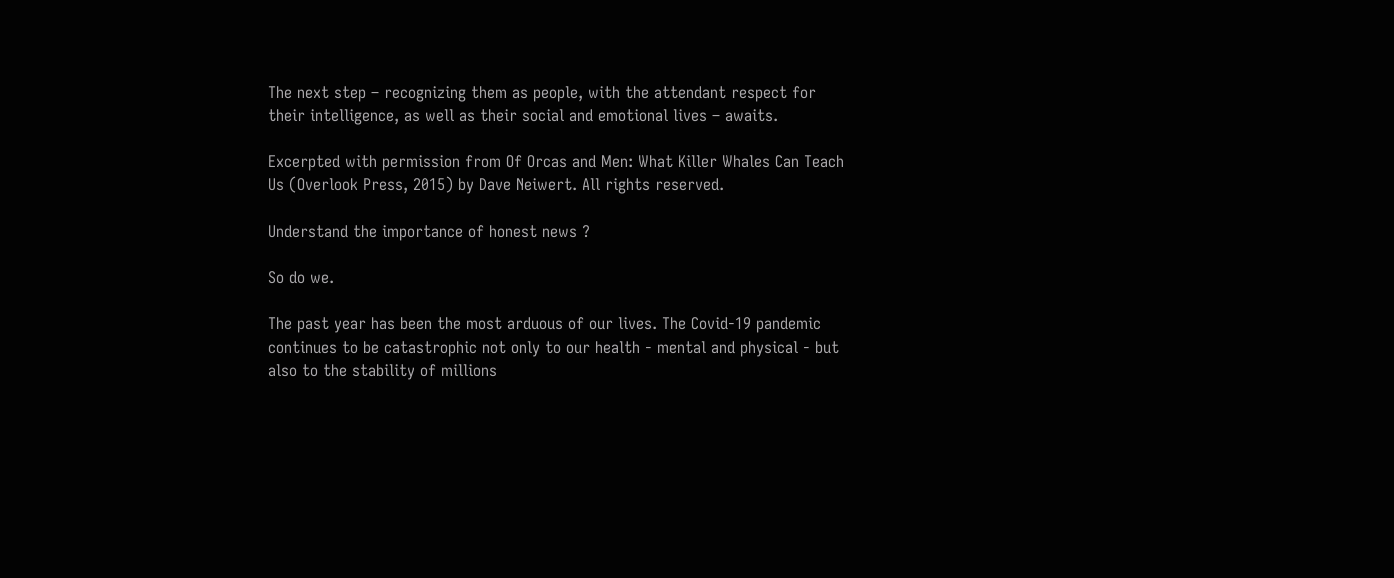The next step – recognizing them as people, with the attendant respect for their intelligence, as well as their social and emotional lives – awaits.

Excerpted with permission from Of Orcas and Men: What Killer Whales Can Teach Us (Overlook Press, 2015) by Dave Neiwert. All rights reserved.

Understand the importance of honest news ?

So do we.

The past year has been the most arduous of our lives. The Covid-19 pandemic continues to be catastrophic not only to our health - mental and physical - but also to the stability of millions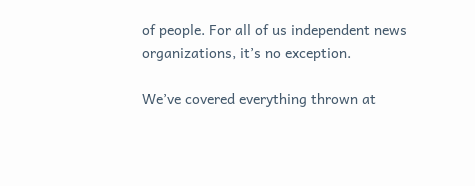of people. For all of us independent news organizations, it’s no exception.

We’ve covered everything thrown at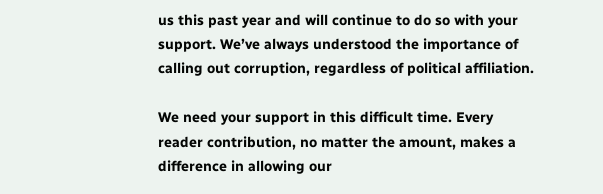us this past year and will continue to do so with your support. We’ve always understood the importance of calling out corruption, regardless of political affiliation.

We need your support in this difficult time. Every reader contribution, no matter the amount, makes a difference in allowing our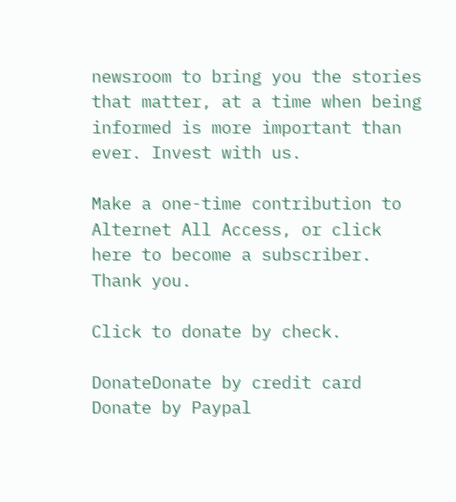newsroom to bring you the stories that matter, at a time when being informed is more important than ever. Invest with us.

Make a one-time contribution to Alternet All Access, or click here to become a subscriber. Thank you.

Click to donate by check.

DonateDonate by credit card
Donate by Paypal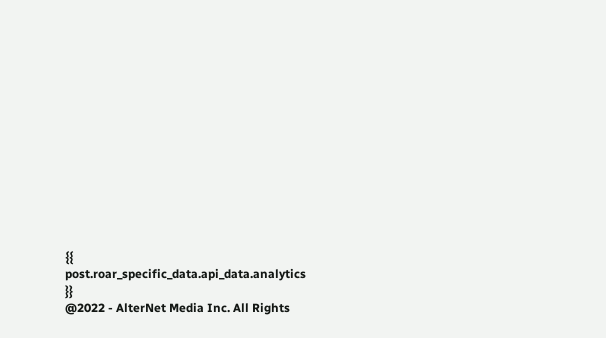{{ post.roar_specific_data.api_data.analytics }}
@2022 - AlterNet Media Inc. All Rights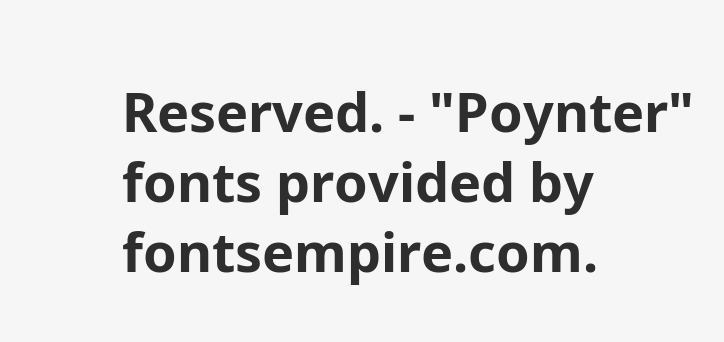Reserved. - "Poynter" fonts provided by fontsempire.com.